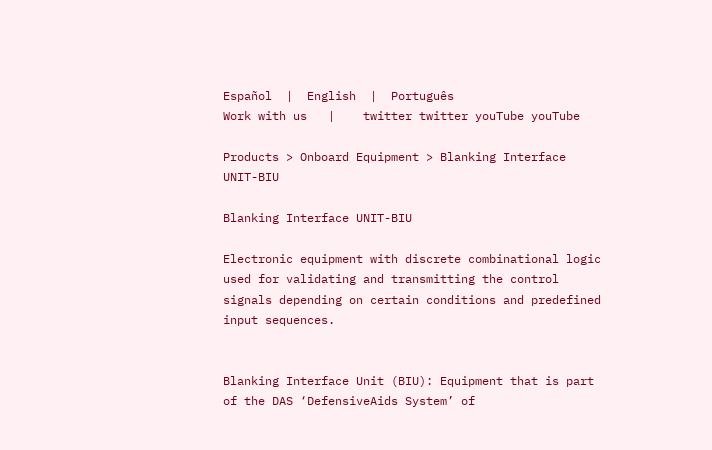Español  |  English  |  Português
Work with us   |    twitter twitter youTube youTube

Products > Onboard Equipment > Blanking Interface UNIT-BIU

Blanking Interface UNIT-BIU

Electronic equipment with discrete combinational logic used for validating and transmitting the control signals depending on certain conditions and predefined input sequences.


Blanking Interface Unit (BIU): Equipment that is part of the DAS ‘DefensiveAids System’ of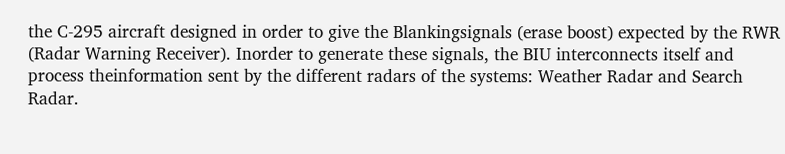the C-295 aircraft designed in order to give the Blankingsignals (erase boost) expected by the RWR (Radar Warning Receiver). Inorder to generate these signals, the BIU interconnects itself and process theinformation sent by the different radars of the systems: Weather Radar and Search Radar.